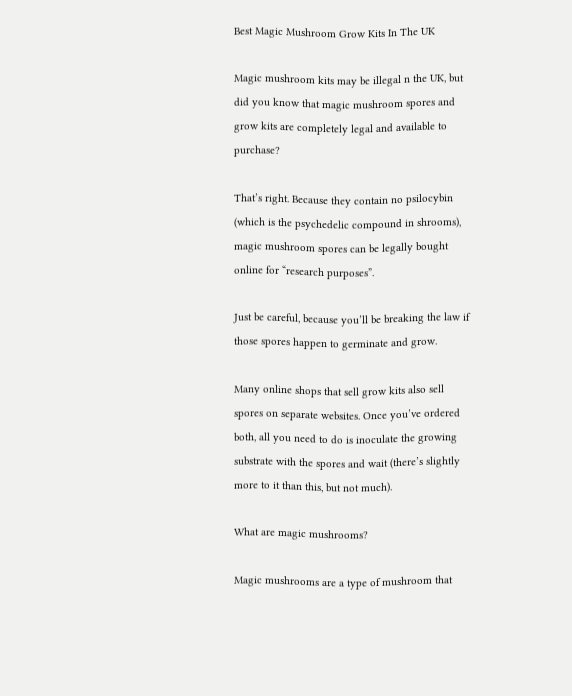Best Magic Mushroom Grow Kits In The UK

Magic mushroom kits may be illegal n the UK, but did you know that magic mushroom spores and grow kits are completely legal and available to purchase?

That’s right. Because they contain no psilocybin (which is the psychedelic compound in shrooms), magic mushroom spores can be legally bought online for “research purposes”.

Just be careful, because you’ll be breaking the law if those spores happen to germinate and grow.

Many online shops that sell grow kits also sell spores on separate websites. Once you’ve ordered both, all you need to do is inoculate the growing substrate with the spores and wait (there’s slightly more to it than this, but not much).

What are magic mushrooms?

Magic mushrooms are a type of mushroom that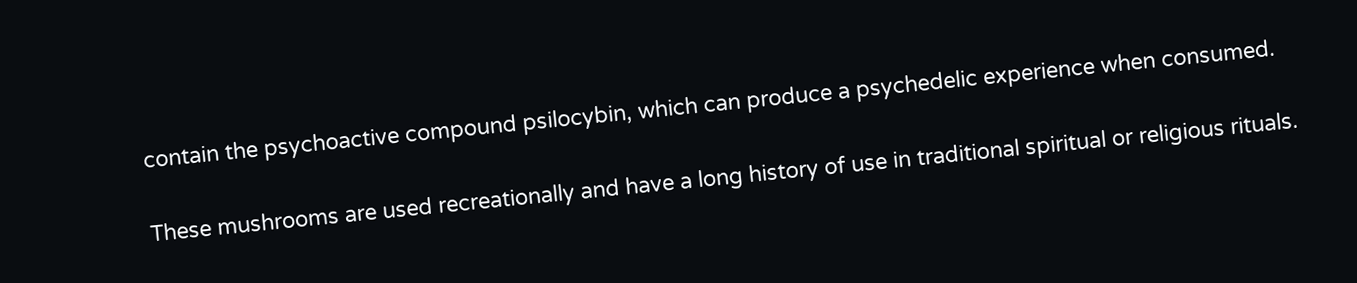contain the psychoactive compound psilocybin, which can produce a psychedelic experience when consumed.

These mushrooms are used recreationally and have a long history of use in traditional spiritual or religious rituals.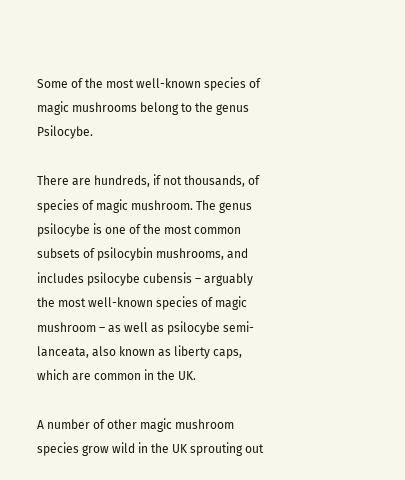Some of the most well-known species of magic mushrooms belong to the genus Psilocybe.

There are hundreds, if not thousands, of species of magic mushroom. The genus psilocybe is one of the most common subsets of psilocybin mushrooms, and includes psilocybe cubensis – arguably the most well-known species of magic mushroom – as well as psilocybe semi-lanceata, also known as liberty caps, which are common in the UK.

A number of other magic mushroom species grow wild in the UK sprouting out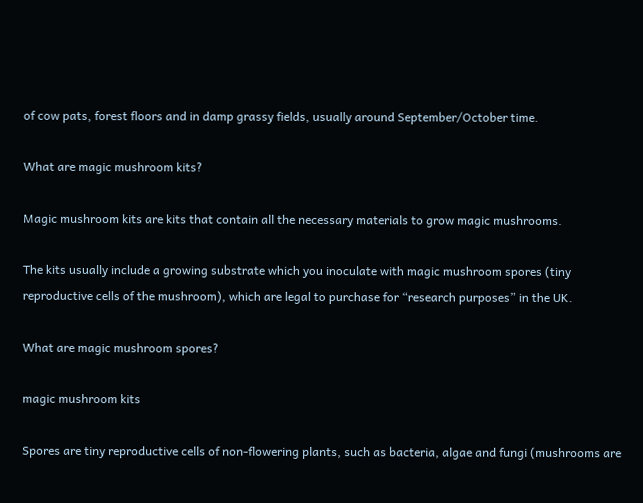of cow pats, forest floors and in damp grassy fields, usually around September/October time.

What are magic mushroom kits?

Magic mushroom kits are kits that contain all the necessary materials to grow magic mushrooms.

The kits usually include a growing substrate which you inoculate with magic mushroom spores (tiny reproductive cells of the mushroom), which are legal to purchase for “research purposes” in the UK.

What are magic mushroom spores?

magic mushroom kits

Spores are tiny reproductive cells of non-flowering plants, such as bacteria, algae and fungi (mushrooms are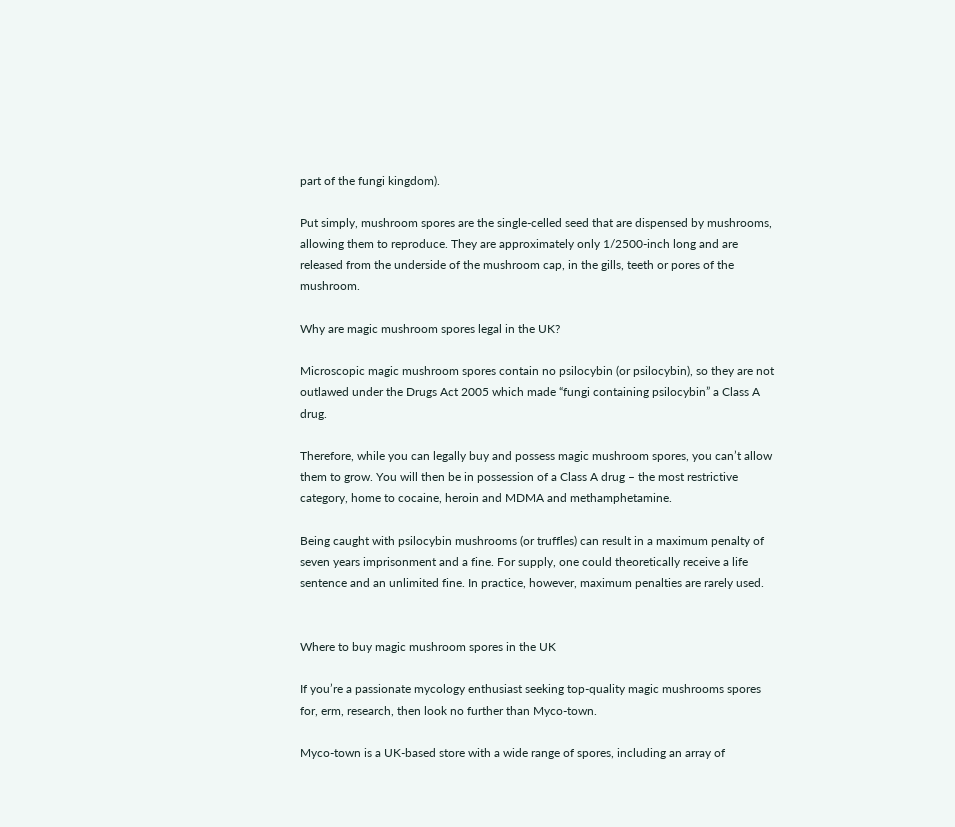part of the fungi kingdom).

Put simply, mushroom spores are the single-celled seed that are dispensed by mushrooms, allowing them to reproduce. They are approximately only 1/2500-inch long and are released from the underside of the mushroom cap, in the gills, teeth or pores of the mushroom.

Why are magic mushroom spores legal in the UK?

Microscopic magic mushroom spores contain no psilocybin (or psilocybin), so they are not outlawed under the Drugs Act 2005 which made “fungi containing psilocybin” a Class A drug.

Therefore, while you can legally buy and possess magic mushroom spores, you can’t allow them to grow. You will then be in possession of a Class A drug – the most restrictive category, home to cocaine, heroin and MDMA and methamphetamine.

Being caught with psilocybin mushrooms (or truffles) can result in a maximum penalty of seven years imprisonment and a fine. For supply, one could theoretically receive a life sentence and an unlimited fine. In practice, however, maximum penalties are rarely used.


Where to buy magic mushroom spores in the UK

If you’re a passionate mycology enthusiast seeking top-quality magic mushrooms spores for, erm, research, then look no further than Myco-town.

Myco-town is a UK-based store with a wide range of spores, including an array of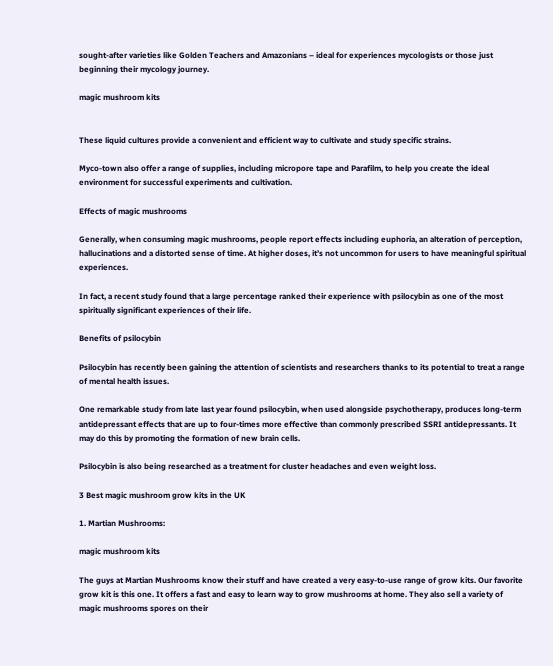sought-after varieties like Golden Teachers and Amazonians – ideal for experiences mycologists or those just beginning their mycology journey.

magic mushroom kits


These liquid cultures provide a convenient and efficient way to cultivate and study specific strains.

Myco-town also offer a range of supplies, including micropore tape and Parafilm, to help you create the ideal environment for successful experiments and cultivation.

Effects of magic mushrooms

Generally, when consuming magic mushrooms, people report effects including euphoria, an alteration of perception, hallucinations and a distorted sense of time. At higher doses, it’s not uncommon for users to have meaningful spiritual experiences.

In fact, a recent study found that a large percentage ranked their experience with psilocybin as one of the most spiritually significant experiences of their life.

Benefits of psilocybin

Psilocybin has recently been gaining the attention of scientists and researchers thanks to its potential to treat a range of mental health issues.

One remarkable study from late last year found psilocybin, when used alongside psychotherapy, produces long-term antidepressant effects that are up to four-times more effective than commonly prescribed SSRI antidepressants. It may do this by promoting the formation of new brain cells.

Psilocybin is also being researched as a treatment for cluster headaches and even weight loss.

3 Best magic mushroom grow kits in the UK

1. Martian Mushrooms:

magic mushroom kits

The guys at Martian Mushrooms know their stuff and have created a very easy-to-use range of grow kits. Our favorite grow kit is this one. It offers a fast and easy to learn way to grow mushrooms at home. They also sell a variety of magic mushrooms spores on their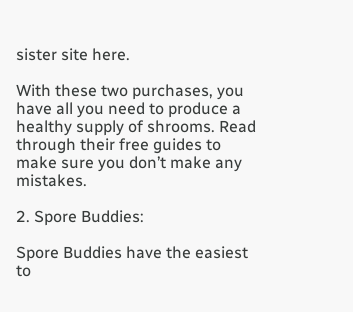sister site here.

With these two purchases, you have all you need to produce a healthy supply of shrooms. Read through their free guides to make sure you don’t make any mistakes.

2. Spore Buddies:

Spore Buddies have the easiest to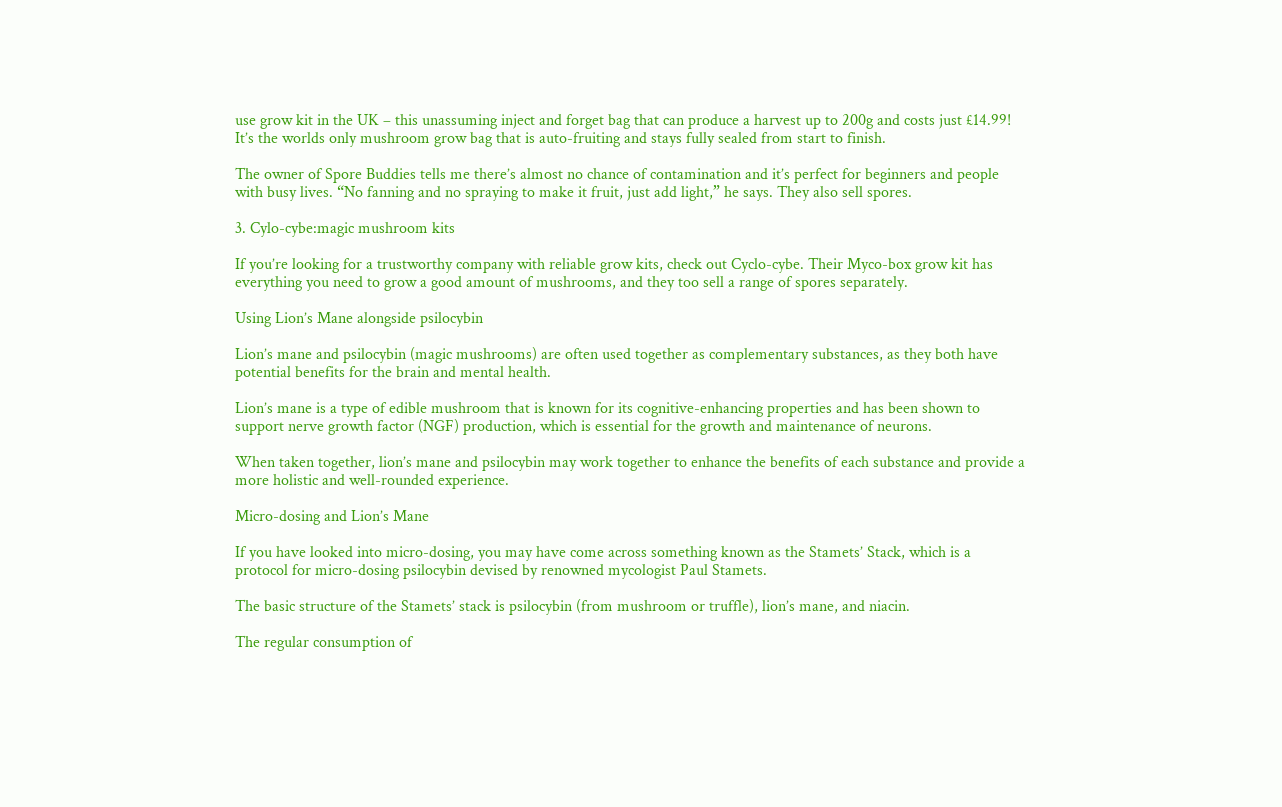use grow kit in the UK – this unassuming inject and forget bag that can produce a harvest up to 200g and costs just £14.99!  It’s the worlds only mushroom grow bag that is auto-fruiting and stays fully sealed from start to finish.

The owner of Spore Buddies tells me there’s almost no chance of contamination and it’s perfect for beginners and people with busy lives. “No fanning and no spraying to make it fruit, just add light,” he says. They also sell spores.

3. Cylo-cybe:magic mushroom kits

If you’re looking for a trustworthy company with reliable grow kits, check out Cyclo-cybe. Their Myco-box grow kit has everything you need to grow a good amount of mushrooms, and they too sell a range of spores separately.

Using Lion’s Mane alongside psilocybin

Lion’s mane and psilocybin (magic mushrooms) are often used together as complementary substances, as they both have potential benefits for the brain and mental health.

Lion’s mane is a type of edible mushroom that is known for its cognitive-enhancing properties and has been shown to support nerve growth factor (NGF) production, which is essential for the growth and maintenance of neurons.

When taken together, lion’s mane and psilocybin may work together to enhance the benefits of each substance and provide a more holistic and well-rounded experience.

Micro-dosing and Lion’s Mane

If you have looked into micro-dosing, you may have come across something known as the Stamets’ Stack, which is a protocol for micro-dosing psilocybin devised by renowned mycologist Paul Stamets.

The basic structure of the Stamets’ stack is psilocybin (from mushroom or truffle), lion’s mane, and niacin.

The regular consumption of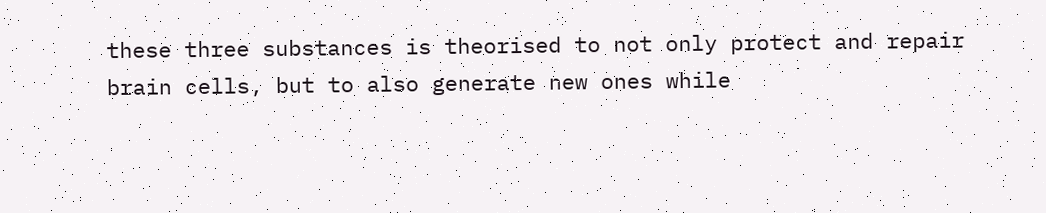these three substances is theorised to not only protect and repair brain cells, but to also generate new ones while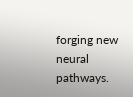forging new neural pathways.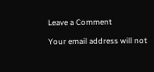Leave a Comment

Your email address will not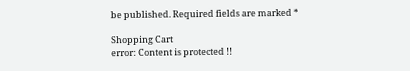be published. Required fields are marked *

Shopping Cart
error: Content is protected !!